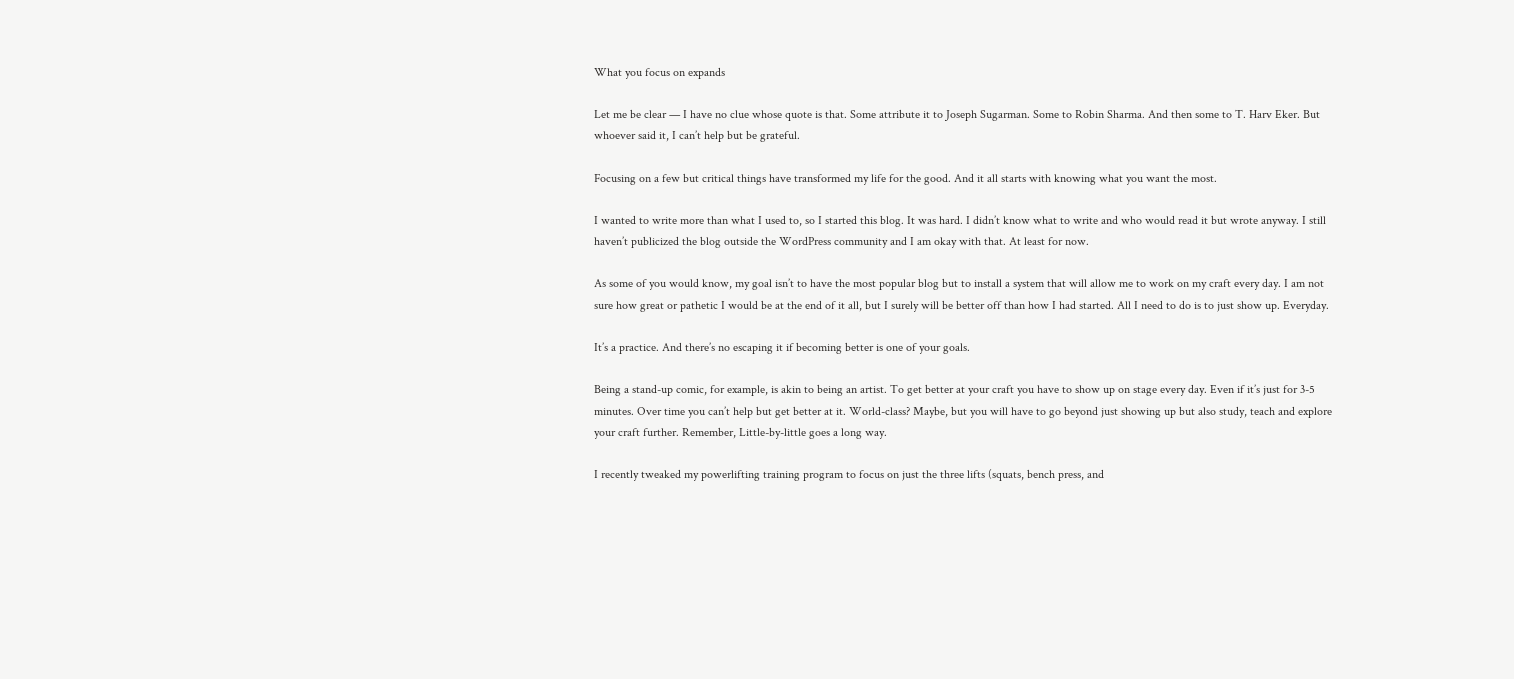What you focus on expands

Let me be clear — I have no clue whose quote is that. Some attribute it to Joseph Sugarman. Some to Robin Sharma. And then some to T. Harv Eker. But whoever said it, I can’t help but be grateful.

Focusing on a few but critical things have transformed my life for the good. And it all starts with knowing what you want the most.

I wanted to write more than what I used to, so I started this blog. It was hard. I didn’t know what to write and who would read it but wrote anyway. I still haven’t publicized the blog outside the WordPress community and I am okay with that. At least for now.

As some of you would know, my goal isn’t to have the most popular blog but to install a system that will allow me to work on my craft every day. I am not sure how great or pathetic I would be at the end of it all, but I surely will be better off than how I had started. All I need to do is to just show up. Everyday.

It’s a practice. And there’s no escaping it if becoming better is one of your goals.

Being a stand-up comic, for example, is akin to being an artist. To get better at your craft you have to show up on stage every day. Even if it’s just for 3-5 minutes. Over time you can’t help but get better at it. World-class? Maybe, but you will have to go beyond just showing up but also study, teach and explore your craft further. Remember, Little-by-little goes a long way.

I recently tweaked my powerlifting training program to focus on just the three lifts (squats, bench press, and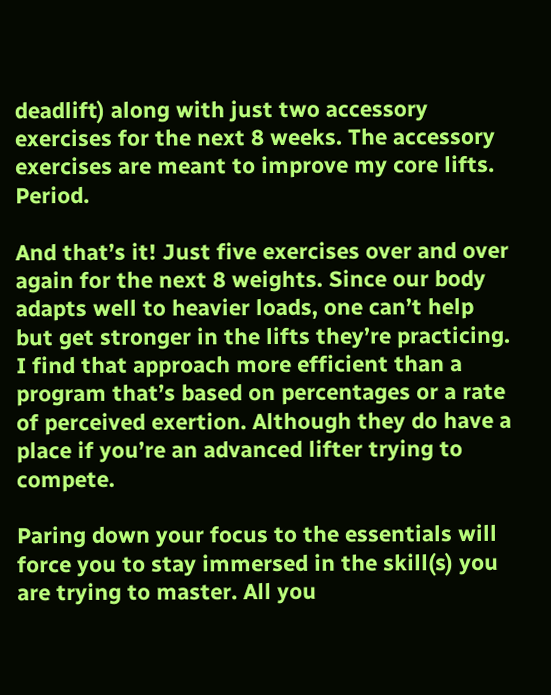deadlift) along with just two accessory exercises for the next 8 weeks. The accessory exercises are meant to improve my core lifts. Period.

And that’s it! Just five exercises over and over again for the next 8 weights. Since our body adapts well to heavier loads, one can’t help but get stronger in the lifts they’re practicing. I find that approach more efficient than a program that’s based on percentages or a rate of perceived exertion. Although they do have a place if you’re an advanced lifter trying to compete.

Paring down your focus to the essentials will force you to stay immersed in the skill(s) you are trying to master. All you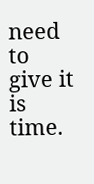need to give it is time.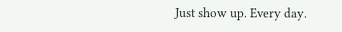Just show up. Every day.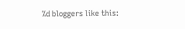%d bloggers like this: